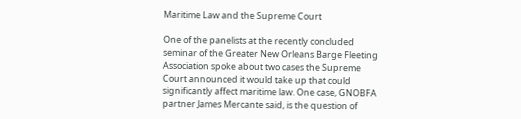Maritime Law and the Supreme Court

One of the panelists at the recently concluded seminar of the Greater New Orleans Barge Fleeting Association spoke about two cases the Supreme Court announced it would take up that could significantly affect maritime law. One case, GNOBFA partner James Mercante said, is the question of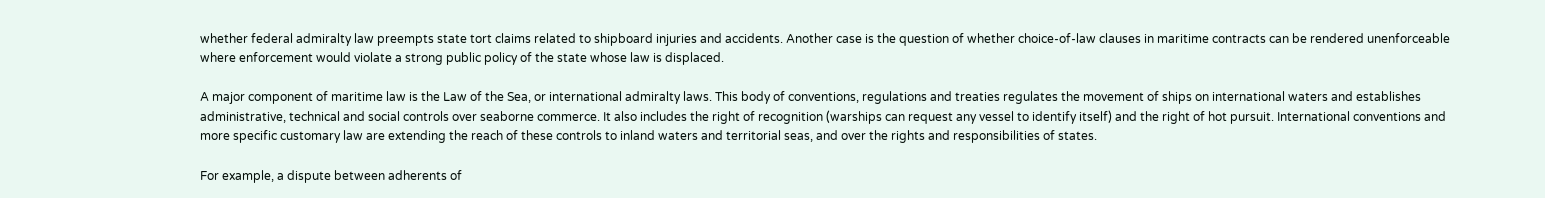whether federal admiralty law preempts state tort claims related to shipboard injuries and accidents. Another case is the question of whether choice-of-law clauses in maritime contracts can be rendered unenforceable where enforcement would violate a strong public policy of the state whose law is displaced.

A major component of maritime law is the Law of the Sea, or international admiralty laws. This body of conventions, regulations and treaties regulates the movement of ships on international waters and establishes administrative, technical and social controls over seaborne commerce. It also includes the right of recognition (warships can request any vessel to identify itself) and the right of hot pursuit. International conventions and more specific customary law are extending the reach of these controls to inland waters and territorial seas, and over the rights and responsibilities of states.

For example, a dispute between adherents of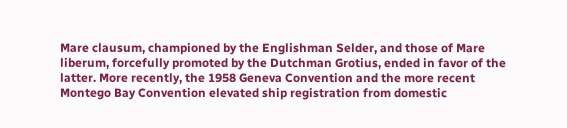Mare clausum, championed by the Englishman Selder, and those of Mare liberum, forcefully promoted by the Dutchman Grotius, ended in favor of the latter. More recently, the 1958 Geneva Convention and the more recent Montego Bay Convention elevated ship registration from domestic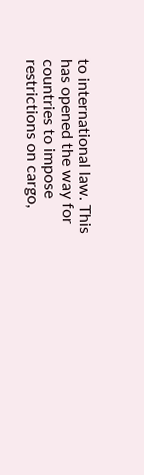to international law. This has opened the way for countries to impose restrictions on cargo,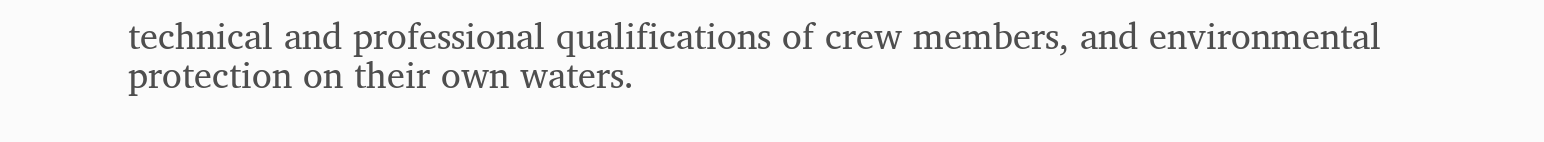technical and professional qualifications of crew members, and environmental protection on their own waters.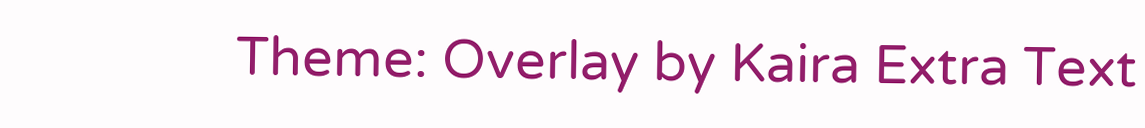Theme: Overlay by Kaira Extra Text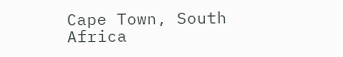Cape Town, South Africa